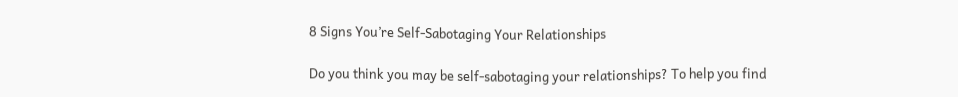8 Signs You’re Self-Sabotaging Your Relationships

Do you think you may be self-sabotaging your relationships? To help you find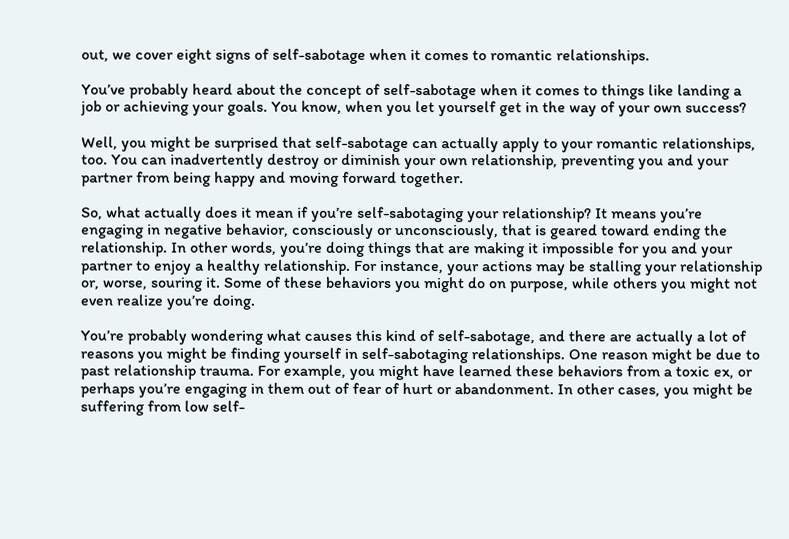out, we cover eight signs of self-sabotage when it comes to romantic relationships.

You’ve probably heard about the concept of self-sabotage when it comes to things like landing a job or achieving your goals. You know, when you let yourself get in the way of your own success?

Well, you might be surprised that self-sabotage can actually apply to your romantic relationships, too. You can inadvertently destroy or diminish your own relationship, preventing you and your partner from being happy and moving forward together.

So, what actually does it mean if you’re self-sabotaging your relationship? It means you’re engaging in negative behavior, consciously or unconsciously, that is geared toward ending the relationship. In other words, you’re doing things that are making it impossible for you and your partner to enjoy a healthy relationship. For instance, your actions may be stalling your relationship or, worse, souring it. Some of these behaviors you might do on purpose, while others you might not even realize you’re doing.

You’re probably wondering what causes this kind of self-sabotage, and there are actually a lot of reasons you might be finding yourself in self-sabotaging relationships. One reason might be due to past relationship trauma. For example, you might have learned these behaviors from a toxic ex, or perhaps you’re engaging in them out of fear of hurt or abandonment. In other cases, you might be suffering from low self-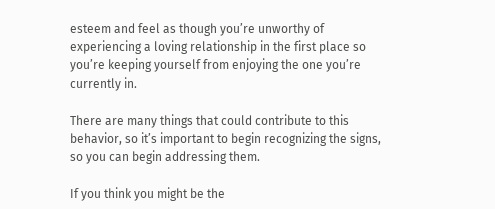esteem and feel as though you’re unworthy of experiencing a loving relationship in the first place so you’re keeping yourself from enjoying the one you’re currently in.

There are many things that could contribute to this behavior, so it’s important to begin recognizing the signs, so you can begin addressing them.

If you think you might be the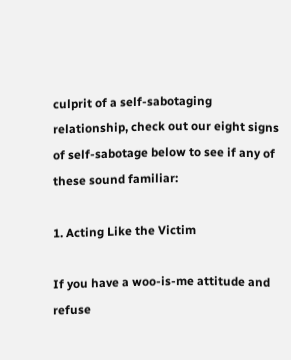culprit of a self-sabotaging relationship, check out our eight signs of self-sabotage below to see if any of these sound familiar:

1. Acting Like the Victim

If you have a woo-is-me attitude and refuse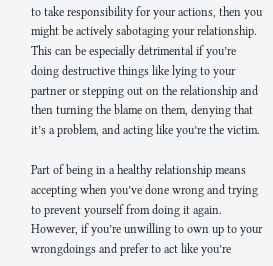to take responsibility for your actions, then you might be actively sabotaging your relationship. This can be especially detrimental if you’re doing destructive things like lying to your partner or stepping out on the relationship and then turning the blame on them, denying that it’s a problem, and acting like you’re the victim.

Part of being in a healthy relationship means accepting when you’ve done wrong and trying to prevent yourself from doing it again. However, if you’re unwilling to own up to your wrongdoings and prefer to act like you’re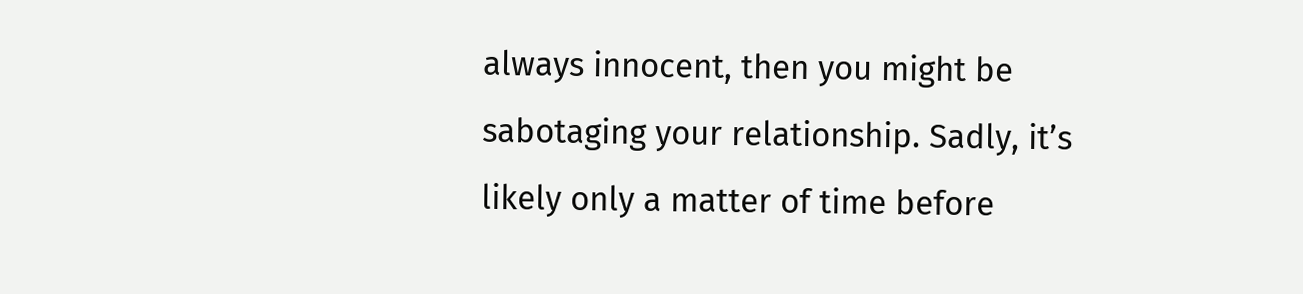always innocent, then you might be sabotaging your relationship. Sadly, it’s likely only a matter of time before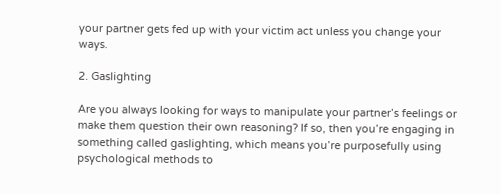your partner gets fed up with your victim act unless you change your ways.

2. Gaslighting

Are you always looking for ways to manipulate your partner’s feelings or make them question their own reasoning? If so, then you’re engaging in something called gaslighting, which means you’re purposefully using psychological methods to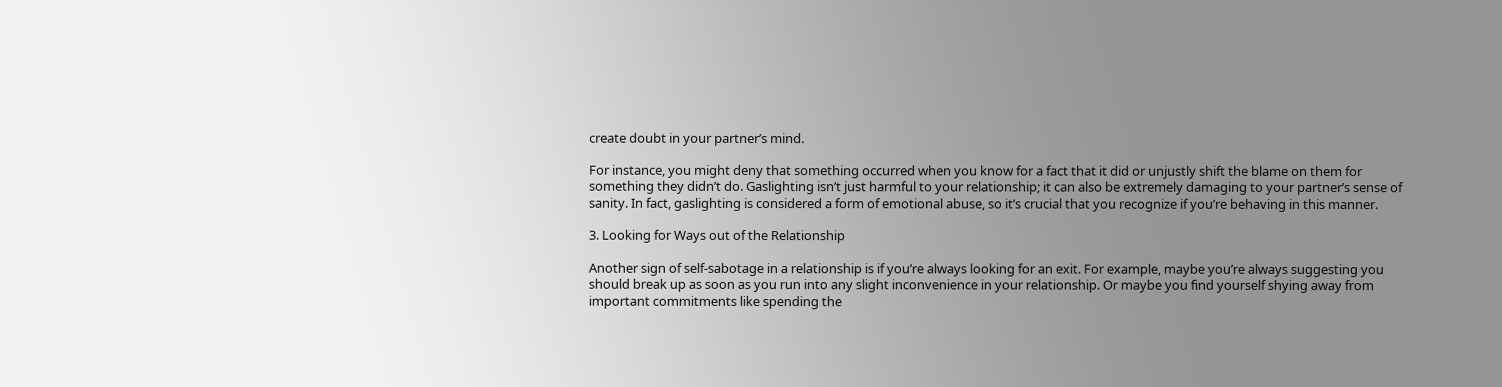create doubt in your partner’s mind.

For instance, you might deny that something occurred when you know for a fact that it did or unjustly shift the blame on them for something they didn’t do. Gaslighting isn’t just harmful to your relationship; it can also be extremely damaging to your partner’s sense of sanity. In fact, gaslighting is considered a form of emotional abuse, so it’s crucial that you recognize if you’re behaving in this manner.

3. Looking for Ways out of the Relationship

Another sign of self-sabotage in a relationship is if you’re always looking for an exit. For example, maybe you’re always suggesting you should break up as soon as you run into any slight inconvenience in your relationship. Or maybe you find yourself shying away from important commitments like spending the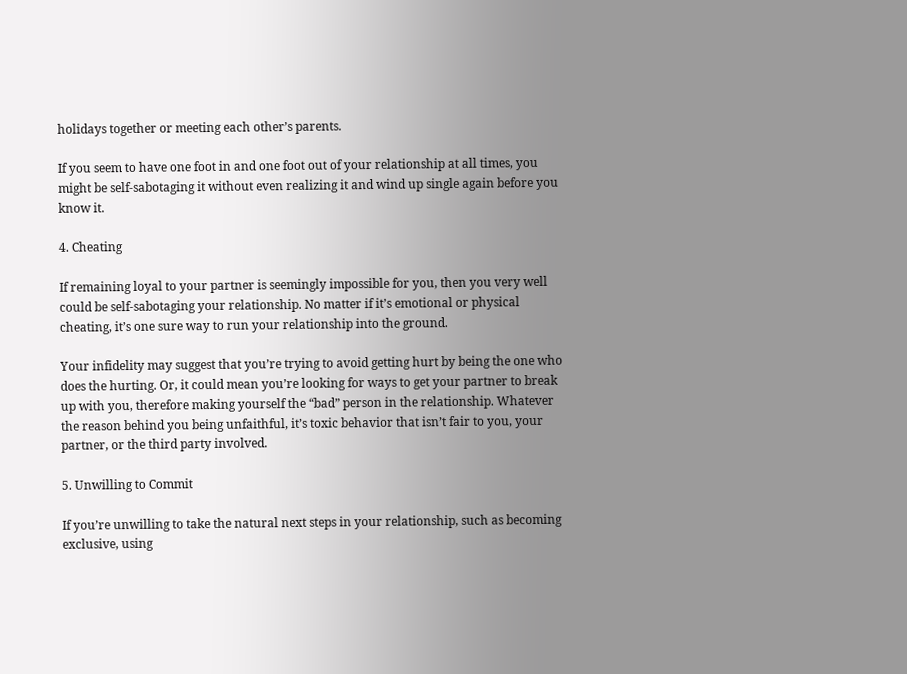holidays together or meeting each other’s parents.

If you seem to have one foot in and one foot out of your relationship at all times, you might be self-sabotaging it without even realizing it and wind up single again before you know it.

4. Cheating

If remaining loyal to your partner is seemingly impossible for you, then you very well could be self-sabotaging your relationship. No matter if it’s emotional or physical cheating, it’s one sure way to run your relationship into the ground.

Your infidelity may suggest that you’re trying to avoid getting hurt by being the one who does the hurting. Or, it could mean you’re looking for ways to get your partner to break up with you, therefore making yourself the “bad” person in the relationship. Whatever the reason behind you being unfaithful, it’s toxic behavior that isn’t fair to you, your partner, or the third party involved.

5. Unwilling to Commit

If you’re unwilling to take the natural next steps in your relationship, such as becoming exclusive, using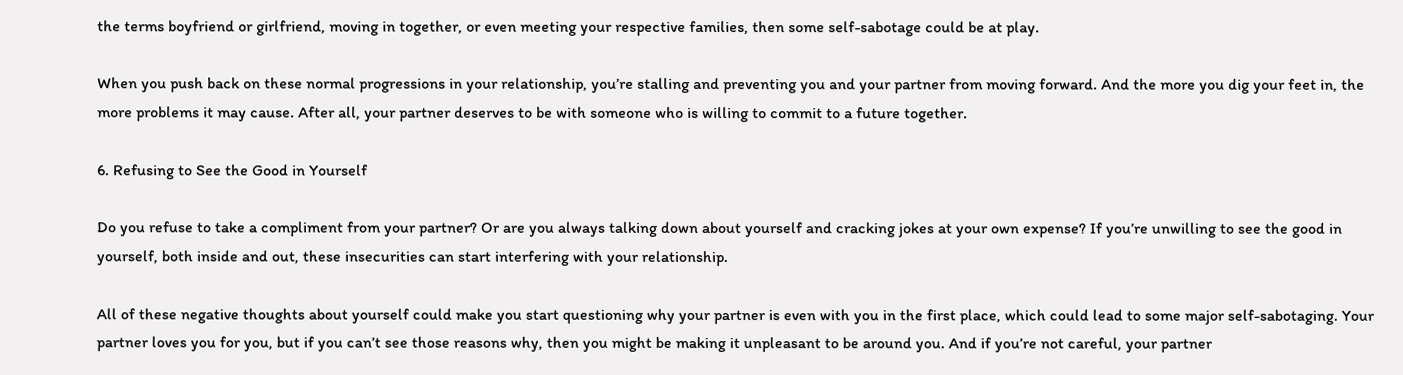the terms boyfriend or girlfriend, moving in together, or even meeting your respective families, then some self-sabotage could be at play.

When you push back on these normal progressions in your relationship, you’re stalling and preventing you and your partner from moving forward. And the more you dig your feet in, the more problems it may cause. After all, your partner deserves to be with someone who is willing to commit to a future together.

6. Refusing to See the Good in Yourself

Do you refuse to take a compliment from your partner? Or are you always talking down about yourself and cracking jokes at your own expense? If you’re unwilling to see the good in yourself, both inside and out, these insecurities can start interfering with your relationship.

All of these negative thoughts about yourself could make you start questioning why your partner is even with you in the first place, which could lead to some major self-sabotaging. Your partner loves you for you, but if you can’t see those reasons why, then you might be making it unpleasant to be around you. And if you’re not careful, your partner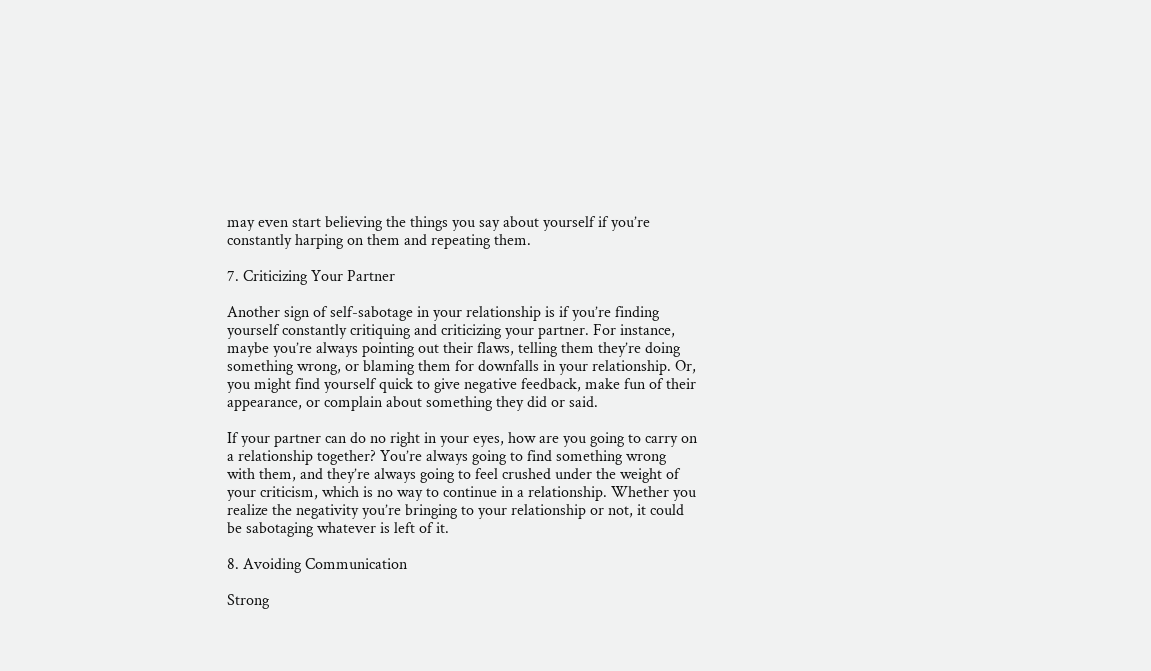may even start believing the things you say about yourself if you’re constantly harping on them and repeating them.

7. Criticizing Your Partner

Another sign of self-sabotage in your relationship is if you’re finding yourself constantly critiquing and criticizing your partner. For instance, maybe you’re always pointing out their flaws, telling them they’re doing something wrong, or blaming them for downfalls in your relationship. Or, you might find yourself quick to give negative feedback, make fun of their appearance, or complain about something they did or said.

If your partner can do no right in your eyes, how are you going to carry on a relationship together? You’re always going to find something wrong with them, and they’re always going to feel crushed under the weight of your criticism, which is no way to continue in a relationship. Whether you realize the negativity you’re bringing to your relationship or not, it could be sabotaging whatever is left of it.

8. Avoiding Communication

Strong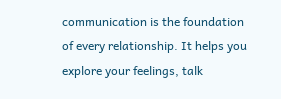communication is the foundation of every relationship. It helps you explore your feelings, talk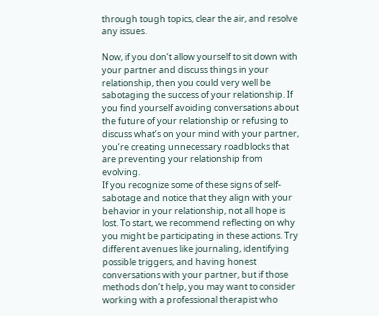through tough topics, clear the air, and resolve any issues.

Now, if you don’t allow yourself to sit down with your partner and discuss things in your relationship, then you could very well be sabotaging the success of your relationship. If you find yourself avoiding conversations about the future of your relationship or refusing to discuss what’s on your mind with your partner, you’re creating unnecessary roadblocks that are preventing your relationship from evolving.
If you recognize some of these signs of self-sabotage and notice that they align with your behavior in your relationship, not all hope is lost. To start, we recommend reflecting on why you might be participating in these actions. Try different avenues like journaling, identifying possible triggers, and having honest conversations with your partner, but if those methods don’t help, you may want to consider working with a professional therapist who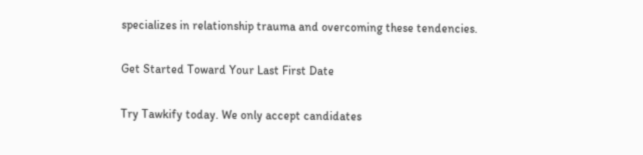specializes in relationship trauma and overcoming these tendencies.

Get Started Toward Your Last First Date

Try Tawkify today. We only accept candidates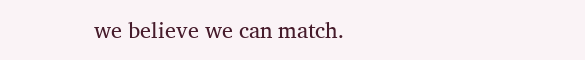we believe we can match.